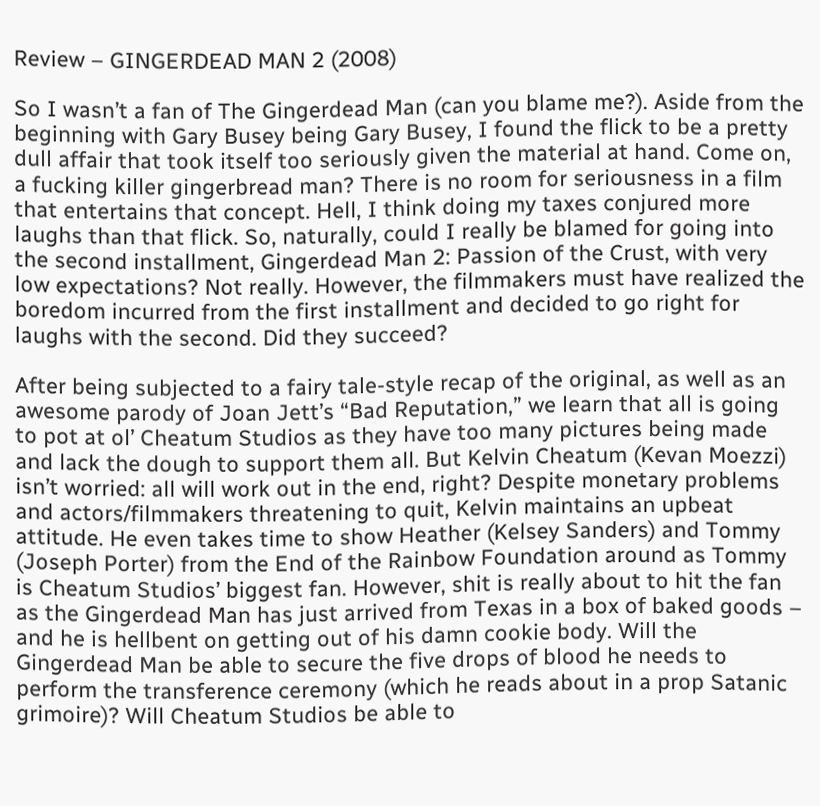Review – GINGERDEAD MAN 2 (2008)

So I wasn’t a fan of The Gingerdead Man (can you blame me?). Aside from the beginning with Gary Busey being Gary Busey, I found the flick to be a pretty dull affair that took itself too seriously given the material at hand. Come on, a fucking killer gingerbread man? There is no room for seriousness in a film that entertains that concept. Hell, I think doing my taxes conjured more laughs than that flick. So, naturally, could I really be blamed for going into the second installment, Gingerdead Man 2: Passion of the Crust, with very low expectations? Not really. However, the filmmakers must have realized the boredom incurred from the first installment and decided to go right for laughs with the second. Did they succeed?

After being subjected to a fairy tale-style recap of the original, as well as an awesome parody of Joan Jett’s “Bad Reputation,” we learn that all is going to pot at ol’ Cheatum Studios as they have too many pictures being made and lack the dough to support them all. But Kelvin Cheatum (Kevan Moezzi) isn’t worried: all will work out in the end, right? Despite monetary problems and actors/filmmakers threatening to quit, Kelvin maintains an upbeat attitude. He even takes time to show Heather (Kelsey Sanders) and Tommy (Joseph Porter) from the End of the Rainbow Foundation around as Tommy is Cheatum Studios’ biggest fan. However, shit is really about to hit the fan as the Gingerdead Man has just arrived from Texas in a box of baked goods – and he is hellbent on getting out of his damn cookie body. Will the Gingerdead Man be able to secure the five drops of blood he needs to perform the transference ceremony (which he reads about in a prop Satanic grimoire)? Will Cheatum Studios be able to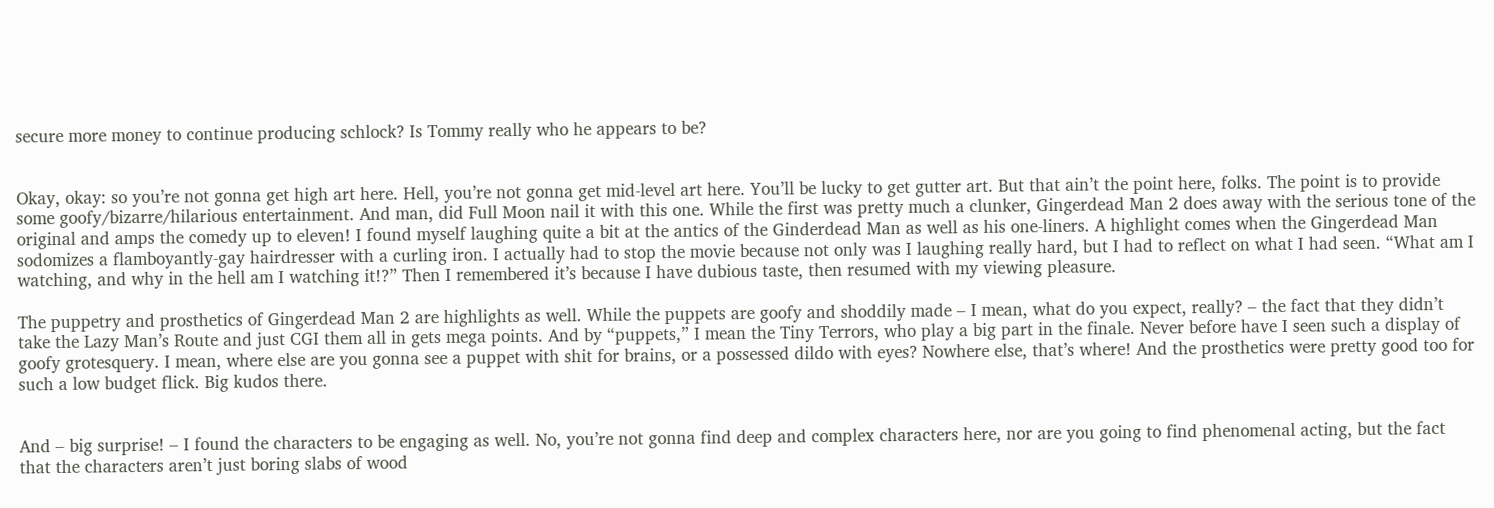secure more money to continue producing schlock? Is Tommy really who he appears to be?


Okay, okay: so you’re not gonna get high art here. Hell, you’re not gonna get mid-level art here. You’ll be lucky to get gutter art. But that ain’t the point here, folks. The point is to provide some goofy/bizarre/hilarious entertainment. And man, did Full Moon nail it with this one. While the first was pretty much a clunker, Gingerdead Man 2 does away with the serious tone of the original and amps the comedy up to eleven! I found myself laughing quite a bit at the antics of the Ginderdead Man as well as his one-liners. A highlight comes when the Gingerdead Man sodomizes a flamboyantly-gay hairdresser with a curling iron. I actually had to stop the movie because not only was I laughing really hard, but I had to reflect on what I had seen. “What am I watching, and why in the hell am I watching it!?” Then I remembered it’s because I have dubious taste, then resumed with my viewing pleasure.

The puppetry and prosthetics of Gingerdead Man 2 are highlights as well. While the puppets are goofy and shoddily made – I mean, what do you expect, really? – the fact that they didn’t take the Lazy Man’s Route and just CGI them all in gets mega points. And by “puppets,” I mean the Tiny Terrors, who play a big part in the finale. Never before have I seen such a display of goofy grotesquery. I mean, where else are you gonna see a puppet with shit for brains, or a possessed dildo with eyes? Nowhere else, that’s where! And the prosthetics were pretty good too for such a low budget flick. Big kudos there.


And – big surprise! – I found the characters to be engaging as well. No, you’re not gonna find deep and complex characters here, nor are you going to find phenomenal acting, but the fact that the characters aren’t just boring slabs of wood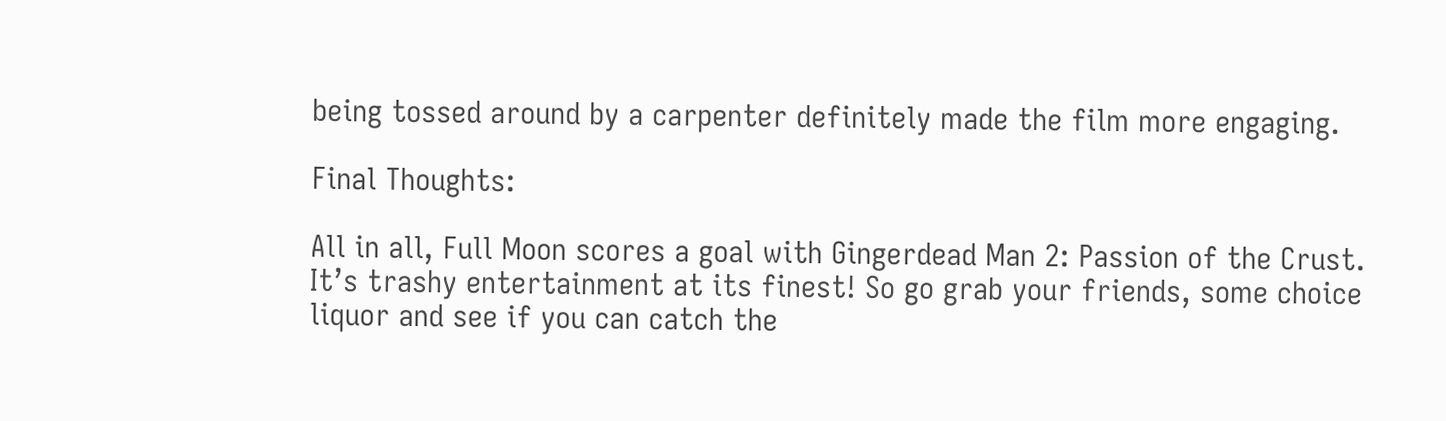being tossed around by a carpenter definitely made the film more engaging.

Final Thoughts:

All in all, Full Moon scores a goal with Gingerdead Man 2: Passion of the Crust. It’s trashy entertainment at its finest! So go grab your friends, some choice liquor and see if you can catch the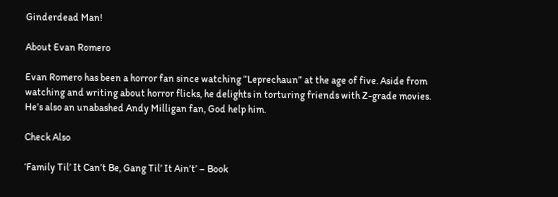Ginderdead Man!

About Evan Romero

Evan Romero has been a horror fan since watching “Leprechaun” at the age of five. Aside from watching and writing about horror flicks, he delights in torturing friends with Z-grade movies. He’s also an unabashed Andy Milligan fan, God help him.

Check Also

‘Family Til’ It Can’t Be, Gang Til’ It Ain’t’ – Book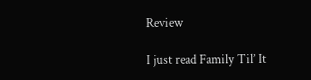Review

I just read Family Til’ It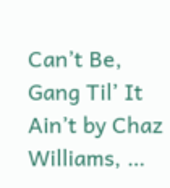Can’t Be, Gang Til’ It Ain’t by Chaz Williams, …